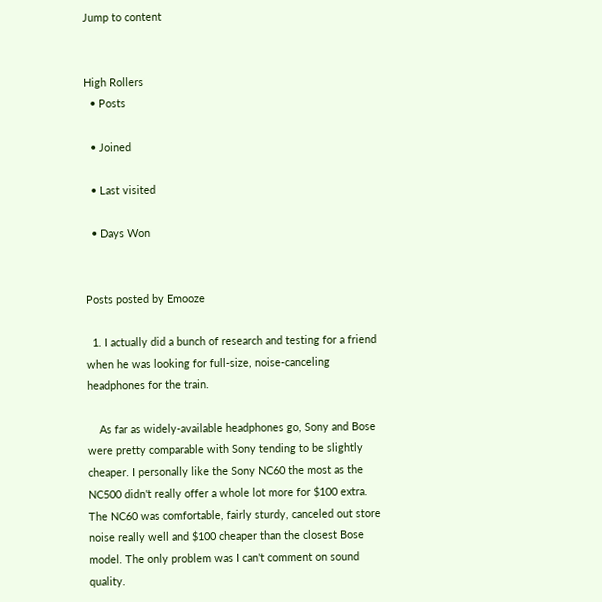Jump to content


High Rollers
  • Posts

  • Joined

  • Last visited

  • Days Won


Posts posted by Emooze

  1. I actually did a bunch of research and testing for a friend when he was looking for full-size, noise-canceling headphones for the train.

    As far as widely-available headphones go, Sony and Bose were pretty comparable with Sony tending to be slightly cheaper. I personally like the Sony NC60 the most as the NC500 didn't really offer a whole lot more for $100 extra. The NC60 was comfortable, fairly sturdy, canceled out store noise really well and $100 cheaper than the closest Bose model. The only problem was I can't comment on sound quality.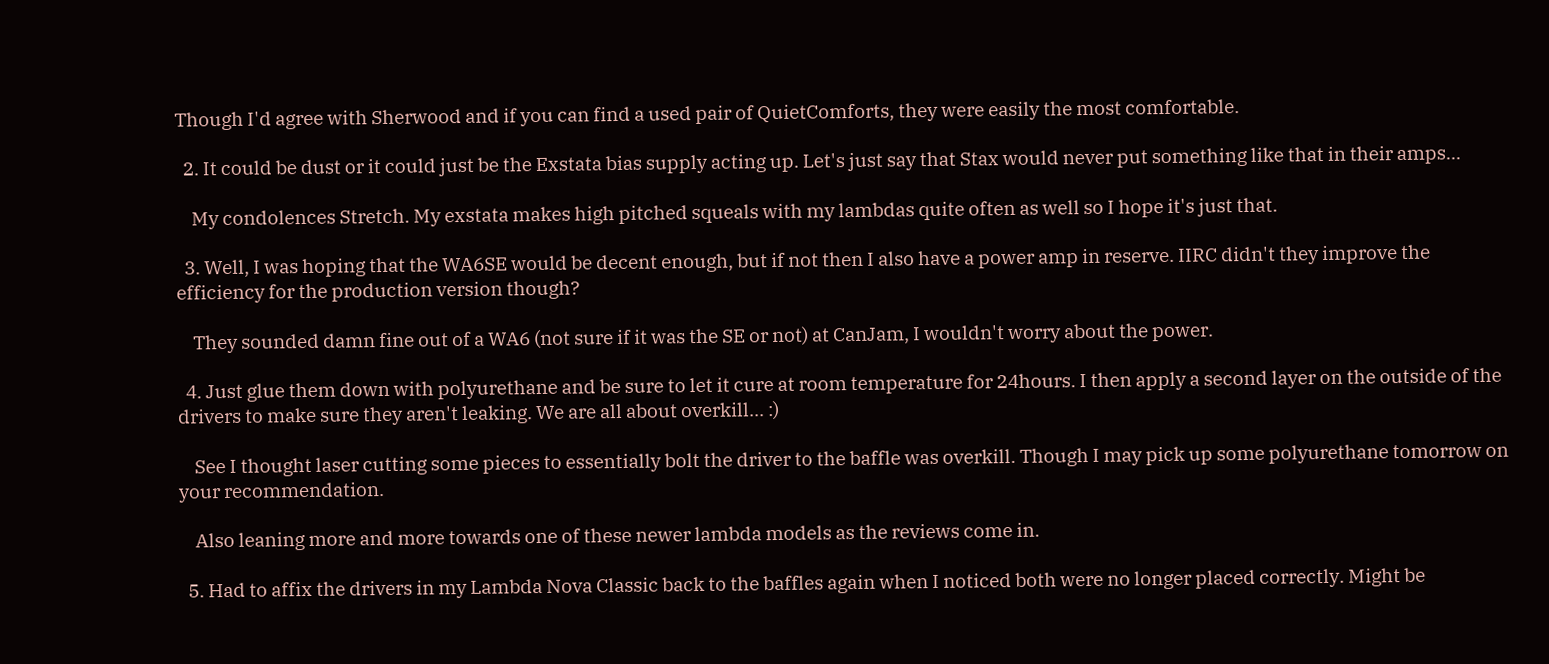Though I'd agree with Sherwood and if you can find a used pair of QuietComforts, they were easily the most comfortable.

  2. It could be dust or it could just be the Exstata bias supply acting up. Let's just say that Stax would never put something like that in their amps...

    My condolences Stretch. My exstata makes high pitched squeals with my lambdas quite often as well so I hope it's just that.

  3. Well, I was hoping that the WA6SE would be decent enough, but if not then I also have a power amp in reserve. IIRC didn't they improve the efficiency for the production version though?

    They sounded damn fine out of a WA6 (not sure if it was the SE or not) at CanJam, I wouldn't worry about the power.

  4. Just glue them down with polyurethane and be sure to let it cure at room temperature for 24hours. I then apply a second layer on the outside of the drivers to make sure they aren't leaking. We are all about overkill... :)

    See I thought laser cutting some pieces to essentially bolt the driver to the baffle was overkill. Though I may pick up some polyurethane tomorrow on your recommendation.

    Also leaning more and more towards one of these newer lambda models as the reviews come in.

  5. Had to affix the drivers in my Lambda Nova Classic back to the baffles again when I noticed both were no longer placed correctly. Might be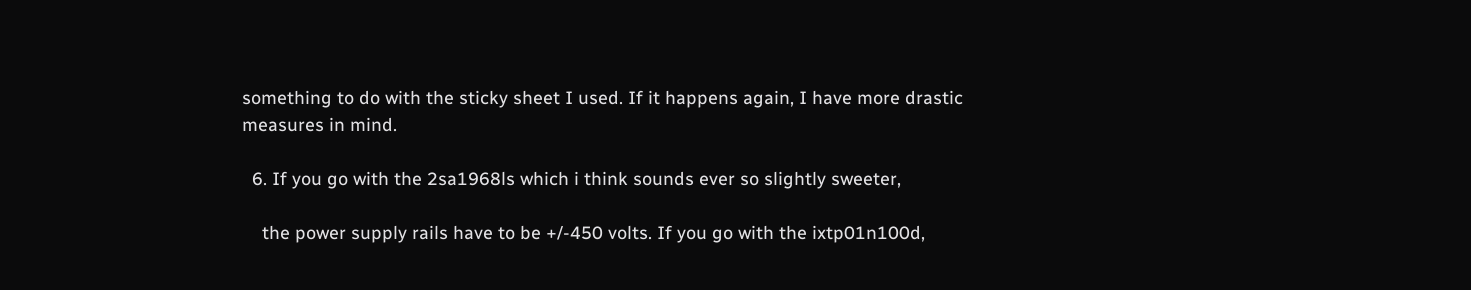something to do with the sticky sheet I used. If it happens again, I have more drastic measures in mind.

  6. If you go with the 2sa1968ls which i think sounds ever so slightly sweeter,

    the power supply rails have to be +/-450 volts. If you go with the ixtp01n100d,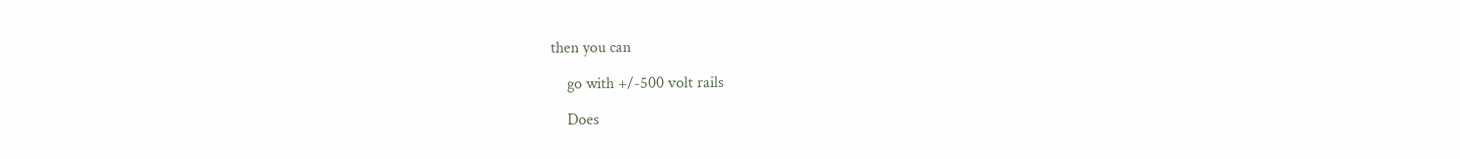then you can

    go with +/-500 volt rails

    Does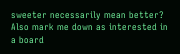sweeter necessarily mean better? Also mark me down as interested in a board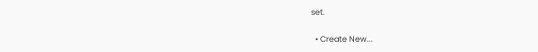set.

  • Create New...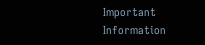Important Information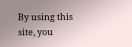By using this site, you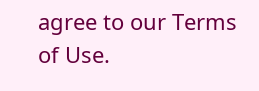agree to our Terms of Use.